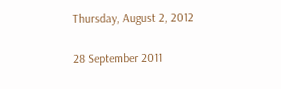Thursday, August 2, 2012

28 September 2011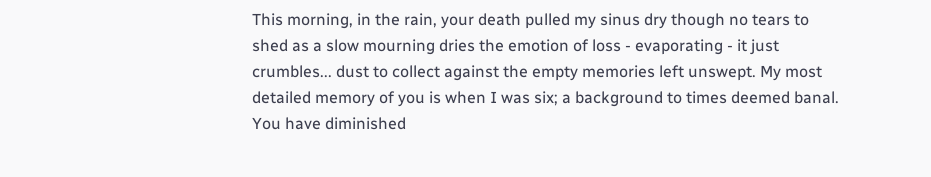This morning, in the rain, your death pulled my sinus dry though no tears to shed as a slow mourning dries the emotion of loss - evaporating - it just crumbles... dust to collect against the empty memories left unswept. My most detailed memory of you is when I was six; a background to times deemed banal. You have diminished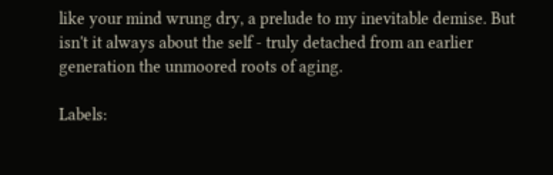like your mind wrung dry, a prelude to my inevitable demise. But isn't it always about the self - truly detached from an earlier generation the unmoored roots of aging.

Labels: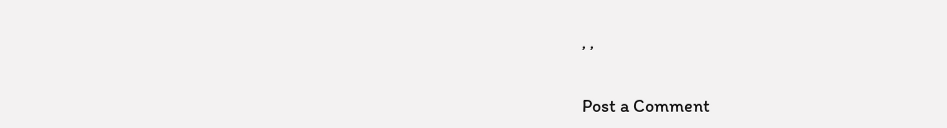, ,


Post a Comment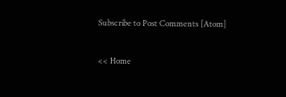Subscribe to Post Comments [Atom]

<< Home